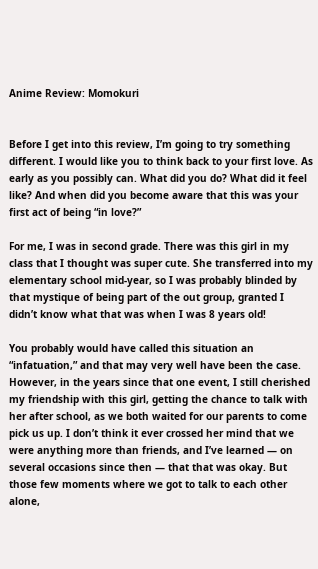Anime Review: Momokuri


Before I get into this review, I’m going to try something different. I would like you to think back to your first love. As early as you possibly can. What did you do? What did it feel like? And when did you become aware that this was your first act of being “in love?”

For me, I was in second grade. There was this girl in my class that I thought was super cute. She transferred into my elementary school mid-year, so I was probably blinded by that mystique of being part of the out group, granted I didn’t know what that was when I was 8 years old!

You probably would have called this situation an “infatuation,” and that may very well have been the case. However, in the years since that one event, I still cherished my friendship with this girl, getting the chance to talk with her after school, as we both waited for our parents to come pick us up. I don’t think it ever crossed her mind that we were anything more than friends, and I’ve learned — on several occasions since then — that that was okay. But those few moments where we got to talk to each other alone,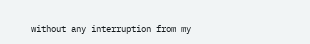without any interruption from my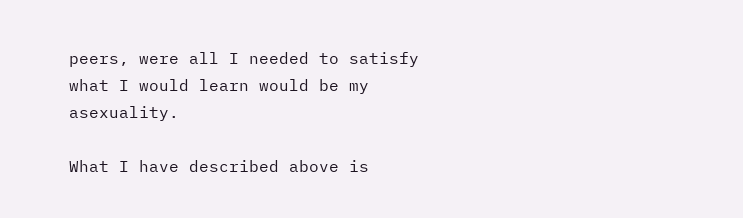peers, were all I needed to satisfy what I would learn would be my asexuality.

What I have described above is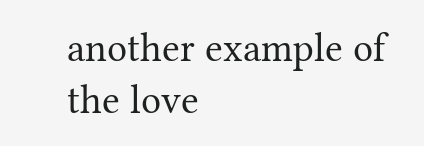another example of the love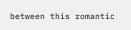between this romantic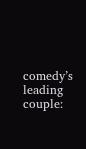comedy’s leading couple: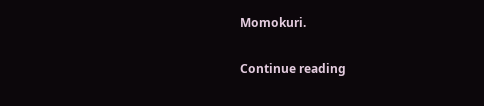Momokuri.

Continue reading